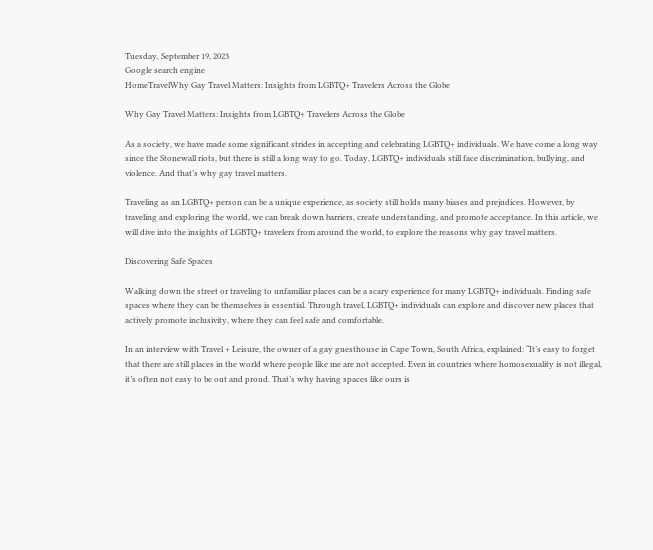Tuesday, September 19, 2023
Google search engine
HomeTravelWhy Gay Travel Matters: Insights from LGBTQ+ Travelers Across the Globe

Why Gay Travel Matters: Insights from LGBTQ+ Travelers Across the Globe

As a society, we have made some significant strides in accepting and celebrating LGBTQ+ individuals. We have come a long way since the Stonewall riots, but there is still a long way to go. Today, LGBTQ+ individuals still face discrimination, bullying, and violence. And that’s why gay travel matters.

Traveling as an LGBTQ+ person can be a unique experience, as society still holds many biases and prejudices. However, by traveling and exploring the world, we can break down barriers, create understanding, and promote acceptance. In this article, we will dive into the insights of LGBTQ+ travelers from around the world, to explore the reasons why gay travel matters.

Discovering Safe Spaces

Walking down the street or traveling to unfamiliar places can be a scary experience for many LGBTQ+ individuals. Finding safe spaces where they can be themselves is essential. Through travel, LGBTQ+ individuals can explore and discover new places that actively promote inclusivity, where they can feel safe and comfortable.

In an interview with Travel + Leisure, the owner of a gay guesthouse in Cape Town, South Africa, explained: “It’s easy to forget that there are still places in the world where people like me are not accepted. Even in countries where homosexuality is not illegal, it’s often not easy to be out and proud. That’s why having spaces like ours is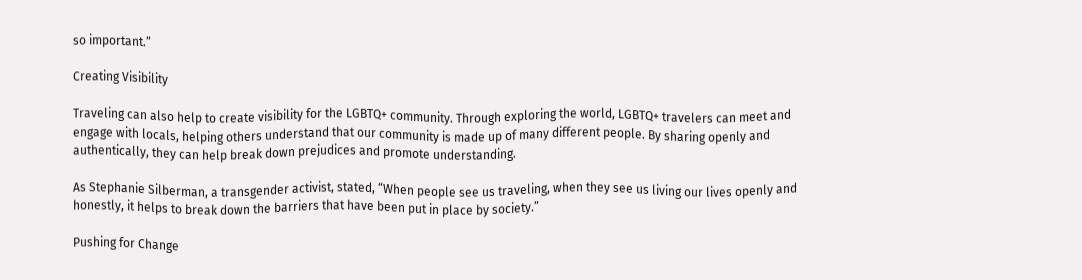so important.”

Creating Visibility

Traveling can also help to create visibility for the LGBTQ+ community. Through exploring the world, LGBTQ+ travelers can meet and engage with locals, helping others understand that our community is made up of many different people. By sharing openly and authentically, they can help break down prejudices and promote understanding.

As Stephanie Silberman, a transgender activist, stated, “When people see us traveling, when they see us living our lives openly and honestly, it helps to break down the barriers that have been put in place by society.”

Pushing for Change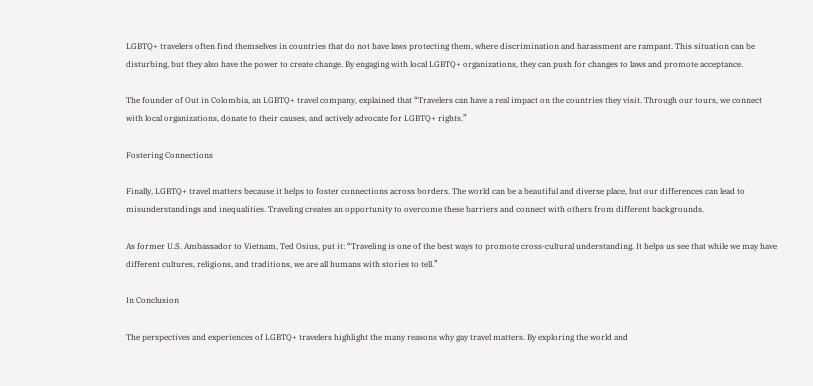LGBTQ+ travelers often find themselves in countries that do not have laws protecting them, where discrimination and harassment are rampant. This situation can be disturbing, but they also have the power to create change. By engaging with local LGBTQ+ organizations, they can push for changes to laws and promote acceptance.

The founder of Out in Colombia, an LGBTQ+ travel company, explained that “Travelers can have a real impact on the countries they visit. Through our tours, we connect with local organizations, donate to their causes, and actively advocate for LGBTQ+ rights.”

Fostering Connections

Finally, LGBTQ+ travel matters because it helps to foster connections across borders. The world can be a beautiful and diverse place, but our differences can lead to misunderstandings and inequalities. Traveling creates an opportunity to overcome these barriers and connect with others from different backgrounds.

As former U.S. Ambassador to Vietnam, Ted Osius, put it: “Traveling is one of the best ways to promote cross-cultural understanding. It helps us see that while we may have different cultures, religions, and traditions, we are all humans with stories to tell.”

In Conclusion

The perspectives and experiences of LGBTQ+ travelers highlight the many reasons why gay travel matters. By exploring the world and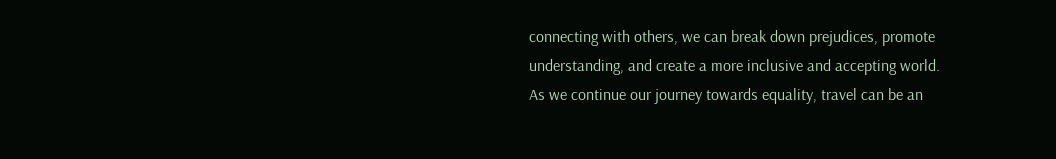connecting with others, we can break down prejudices, promote understanding, and create a more inclusive and accepting world. As we continue our journey towards equality, travel can be an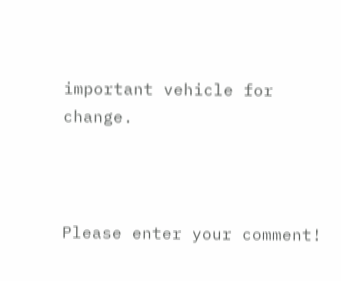important vehicle for change.



Please enter your comment!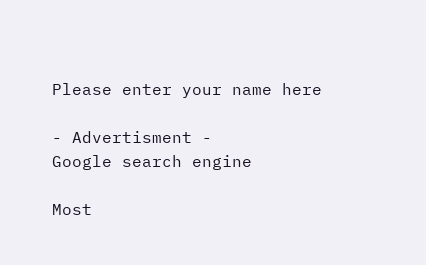Please enter your name here

- Advertisment -
Google search engine

Most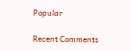Popular

Recent Comments